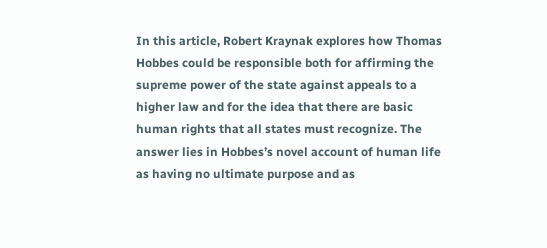In this article, Robert Kraynak explores how Thomas Hobbes could be responsible both for affirming the supreme power of the state against appeals to a higher law and for the idea that there are basic human rights that all states must recognize. The answer lies in Hobbes’s novel account of human life as having no ultimate purpose and as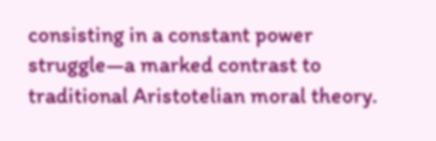consisting in a constant power struggle—a marked contrast to traditional Aristotelian moral theory.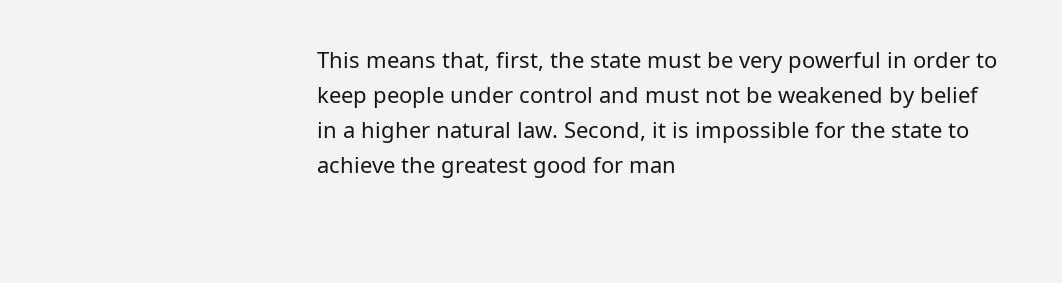This means that, first, the state must be very powerful in order to keep people under control and must not be weakened by belief in a higher natural law. Second, it is impossible for the state to achieve the greatest good for man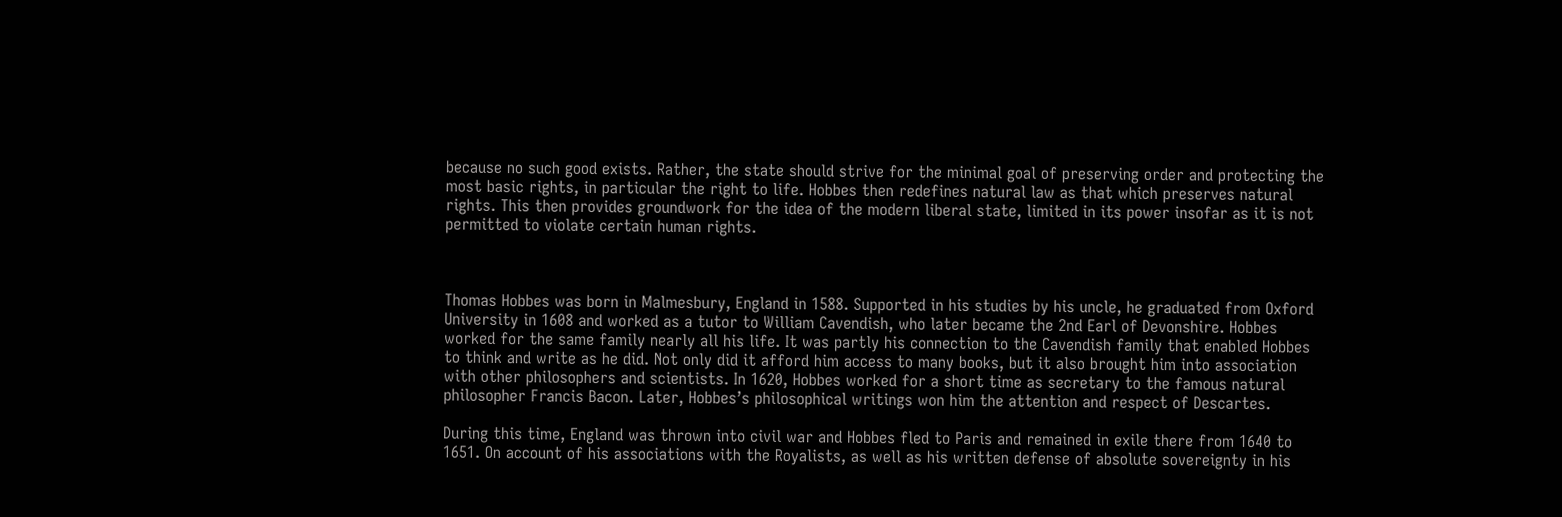because no such good exists. Rather, the state should strive for the minimal goal of preserving order and protecting the most basic rights, in particular the right to life. Hobbes then redefines natural law as that which preserves natural rights. This then provides groundwork for the idea of the modern liberal state, limited in its power insofar as it is not permitted to violate certain human rights.



Thomas Hobbes was born in Malmesbury, England in 1588. Supported in his studies by his uncle, he graduated from Oxford University in 1608 and worked as a tutor to William Cavendish, who later became the 2nd Earl of Devonshire. Hobbes worked for the same family nearly all his life. It was partly his connection to the Cavendish family that enabled Hobbes to think and write as he did. Not only did it afford him access to many books, but it also brought him into association with other philosophers and scientists. In 1620, Hobbes worked for a short time as secretary to the famous natural philosopher Francis Bacon. Later, Hobbes’s philosophical writings won him the attention and respect of Descartes.

During this time, England was thrown into civil war and Hobbes fled to Paris and remained in exile there from 1640 to 1651. On account of his associations with the Royalists, as well as his written defense of absolute sovereignty in his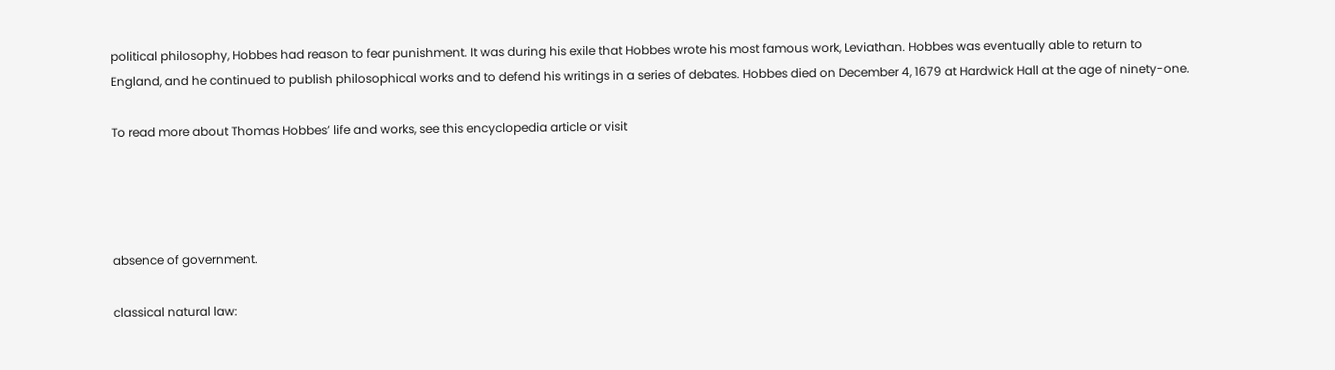political philosophy, Hobbes had reason to fear punishment. It was during his exile that Hobbes wrote his most famous work, Leviathan. Hobbes was eventually able to return to England, and he continued to publish philosophical works and to defend his writings in a series of debates. Hobbes died on December 4, 1679 at Hardwick Hall at the age of ninety-one.

To read more about Thomas Hobbes’ life and works, see this encyclopedia article or visit




absence of government.

classical natural law: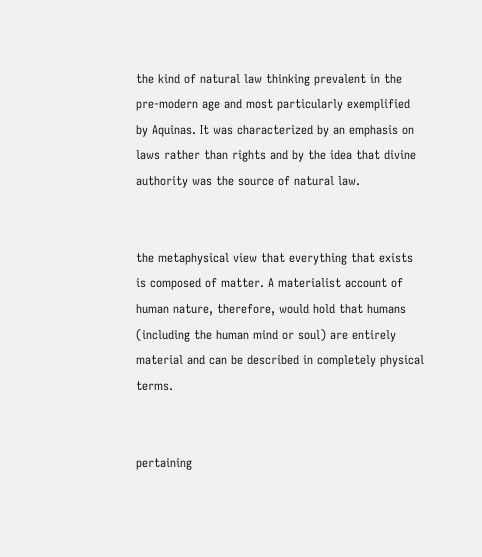the kind of natural law thinking prevalent in the pre-modern age and most particularly exemplified by Aquinas. It was characterized by an emphasis on laws rather than rights and by the idea that divine authority was the source of natural law.


the metaphysical view that everything that exists is composed of matter. A materialist account of human nature, therefore, would hold that humans (including the human mind or soul) are entirely material and can be described in completely physical terms.


pertaining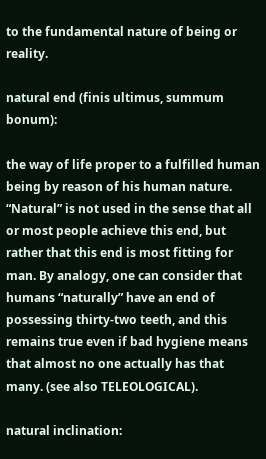to the fundamental nature of being or reality.

natural end (finis ultimus, summum bonum):

the way of life proper to a fulfilled human being by reason of his human nature. “Natural” is not used in the sense that all or most people achieve this end, but rather that this end is most fitting for man. By analogy, one can consider that humans “naturally” have an end of possessing thirty-two teeth, and this remains true even if bad hygiene means that almost no one actually has that many. (see also TELEOLOGICAL).

natural inclination: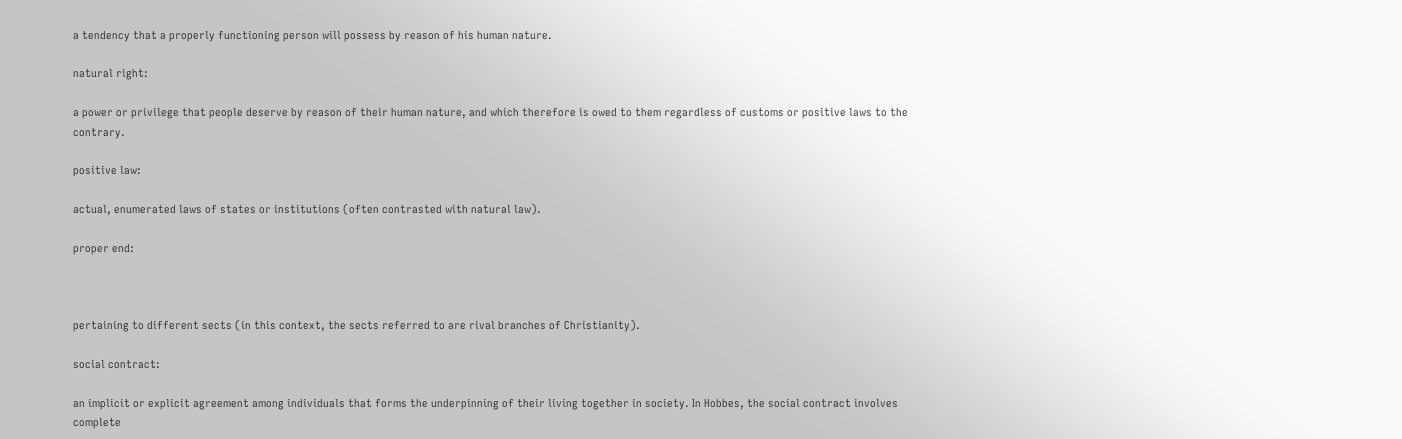a tendency that a properly functioning person will possess by reason of his human nature.

natural right:

a power or privilege that people deserve by reason of their human nature, and which therefore is owed to them regardless of customs or positive laws to the contrary.

positive law:

actual, enumerated laws of states or institutions (often contrasted with natural law).

proper end:



pertaining to different sects (in this context, the sects referred to are rival branches of Christianity).

social contract:

an implicit or explicit agreement among individuals that forms the underpinning of their living together in society. In Hobbes, the social contract involves complete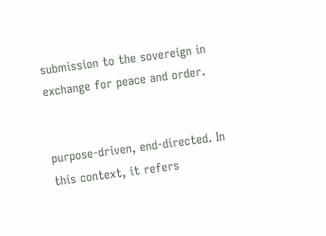submission to the sovereign in exchange for peace and order.


purpose-driven, end-directed. In this context, it refers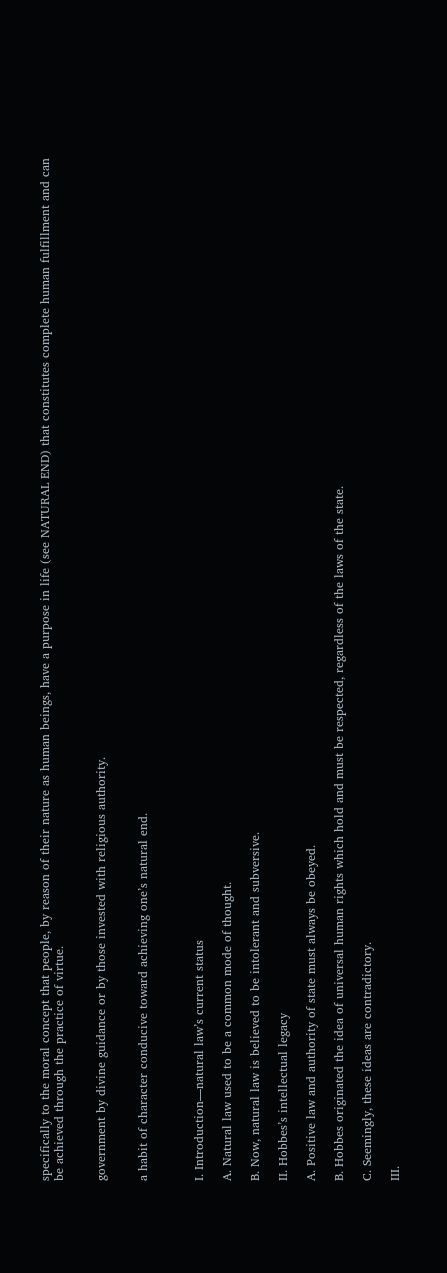specifically to the moral concept that people, by reason of their nature as human beings, have a purpose in life (see NATURAL END) that constitutes complete human fulfillment and can be achieved through the practice of virtue.


government by divine guidance or by those invested with religious authority.


a habit of character conducive toward achieving one’s natural end.



I. Introduction—natural law’s current status

A. Natural law used to be a common mode of thought.

B. Now, natural law is believed to be intolerant and subversive.

II. Hobbes’s intellectual legacy

A. Positive law and authority of state must always be obeyed.

B. Hobbes originated the idea of universal human rights which hold and must be respected, regardless of the laws of the state.

C. Seemingly, these ideas are contradictory.

III.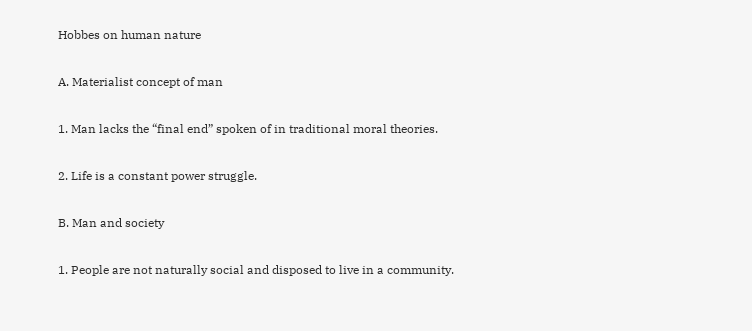Hobbes on human nature

A. Materialist concept of man

1. Man lacks the “final end” spoken of in traditional moral theories.

2. Life is a constant power struggle.

B. Man and society

1. People are not naturally social and disposed to live in a community.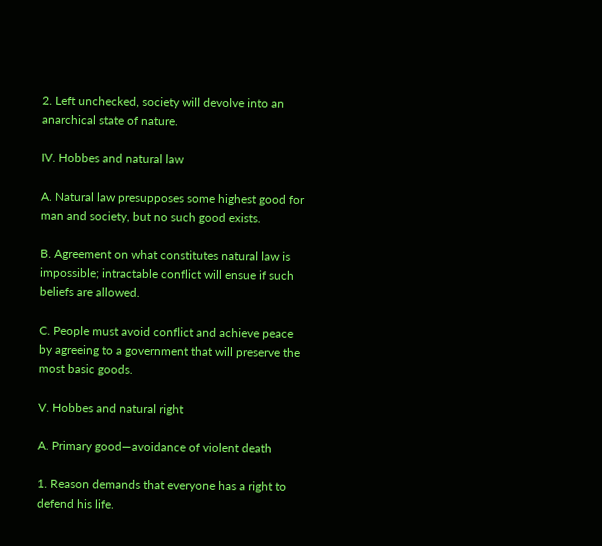2. Left unchecked, society will devolve into an anarchical state of nature.

IV. Hobbes and natural law

A. Natural law presupposes some highest good for man and society, but no such good exists.

B. Agreement on what constitutes natural law is impossible; intractable conflict will ensue if such beliefs are allowed.

C. People must avoid conflict and achieve peace by agreeing to a government that will preserve the most basic goods.

V. Hobbes and natural right

A. Primary good—avoidance of violent death

1. Reason demands that everyone has a right to defend his life.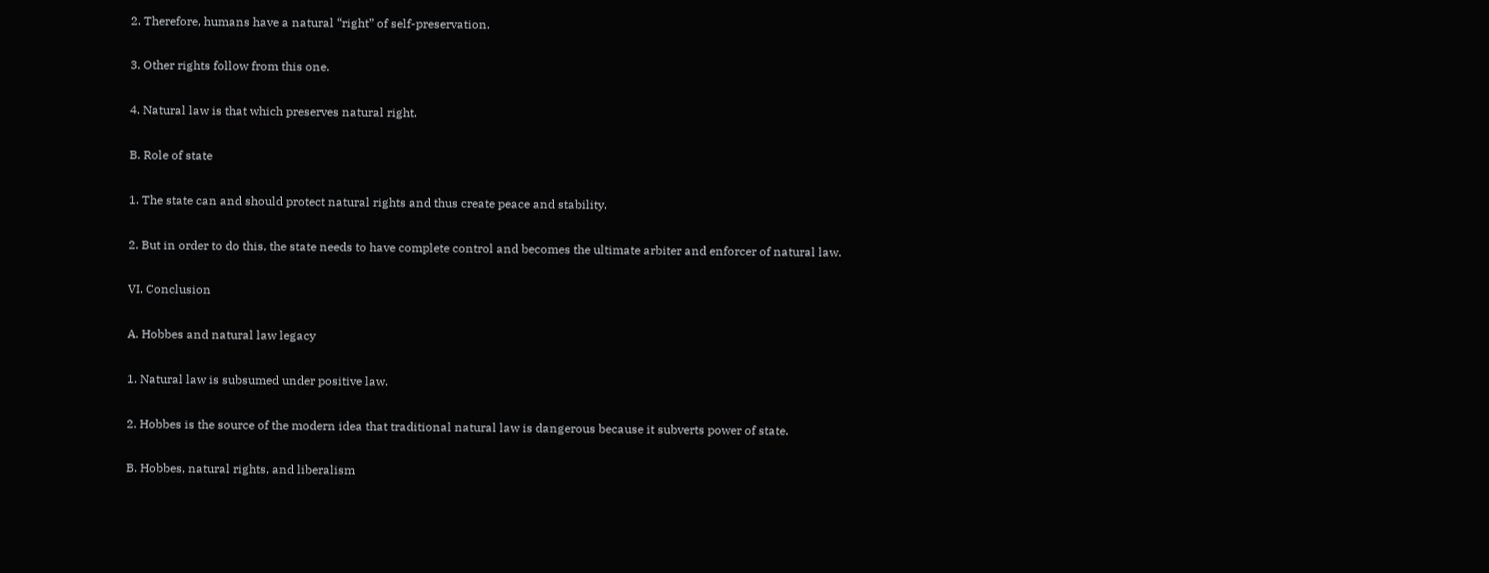2. Therefore, humans have a natural “right” of self-preservation.

3. Other rights follow from this one.

4. Natural law is that which preserves natural right.

B. Role of state

1. The state can and should protect natural rights and thus create peace and stability.

2. But in order to do this, the state needs to have complete control and becomes the ultimate arbiter and enforcer of natural law.

VI. Conclusion

A. Hobbes and natural law legacy

1. Natural law is subsumed under positive law.

2. Hobbes is the source of the modern idea that traditional natural law is dangerous because it subverts power of state.

B. Hobbes, natural rights, and liberalism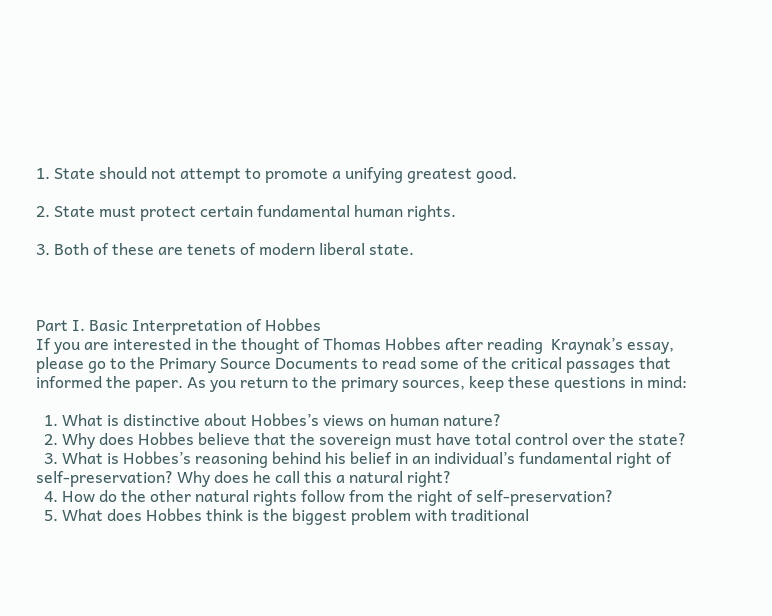1. State should not attempt to promote a unifying greatest good.

2. State must protect certain fundamental human rights.

3. Both of these are tenets of modern liberal state.



Part I. Basic Interpretation of Hobbes
If you are interested in the thought of Thomas Hobbes after reading  Kraynak’s essay, please go to the Primary Source Documents to read some of the critical passages that informed the paper. As you return to the primary sources, keep these questions in mind:

  1. What is distinctive about Hobbes’s views on human nature?
  2. Why does Hobbes believe that the sovereign must have total control over the state?
  3. What is Hobbes’s reasoning behind his belief in an individual’s fundamental right of self-preservation? Why does he call this a natural right?
  4. How do the other natural rights follow from the right of self-preservation?
  5. What does Hobbes think is the biggest problem with traditional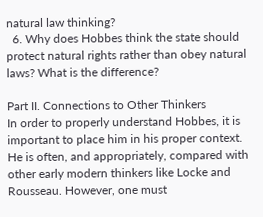natural law thinking?
  6. Why does Hobbes think the state should protect natural rights rather than obey natural laws? What is the difference?

Part II. Connections to Other Thinkers
In order to properly understand Hobbes, it is important to place him in his proper context. He is often, and appropriately, compared with other early modern thinkers like Locke and Rousseau. However, one must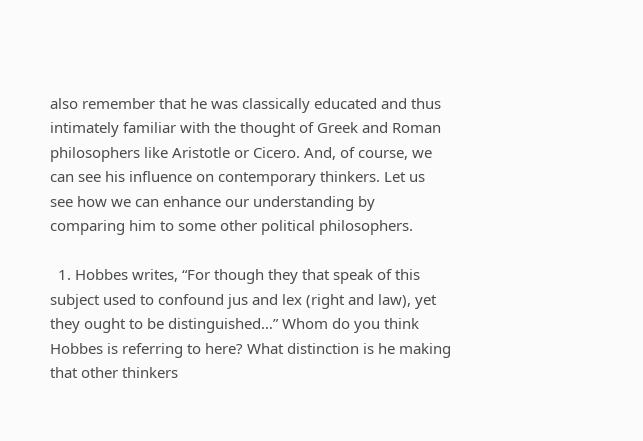also remember that he was classically educated and thus intimately familiar with the thought of Greek and Roman philosophers like Aristotle or Cicero. And, of course, we can see his influence on contemporary thinkers. Let us see how we can enhance our understanding by comparing him to some other political philosophers.

  1. Hobbes writes, “For though they that speak of this subject used to confound jus and lex (right and law), yet they ought to be distinguished…” Whom do you think Hobbes is referring to here? What distinction is he making that other thinkers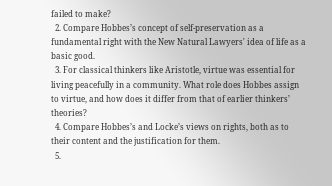failed to make?
  2. Compare Hobbes’s concept of self-preservation as a fundamental right with the New Natural Lawyers' idea of life as a basic good.
  3. For classical thinkers like Aristotle, virtue was essential for living peacefully in a community. What role does Hobbes assign to virtue, and how does it differ from that of earlier thinkers’ theories?
  4. Compare Hobbes’s and Locke’s views on rights, both as to their content and the justification for them.
  5.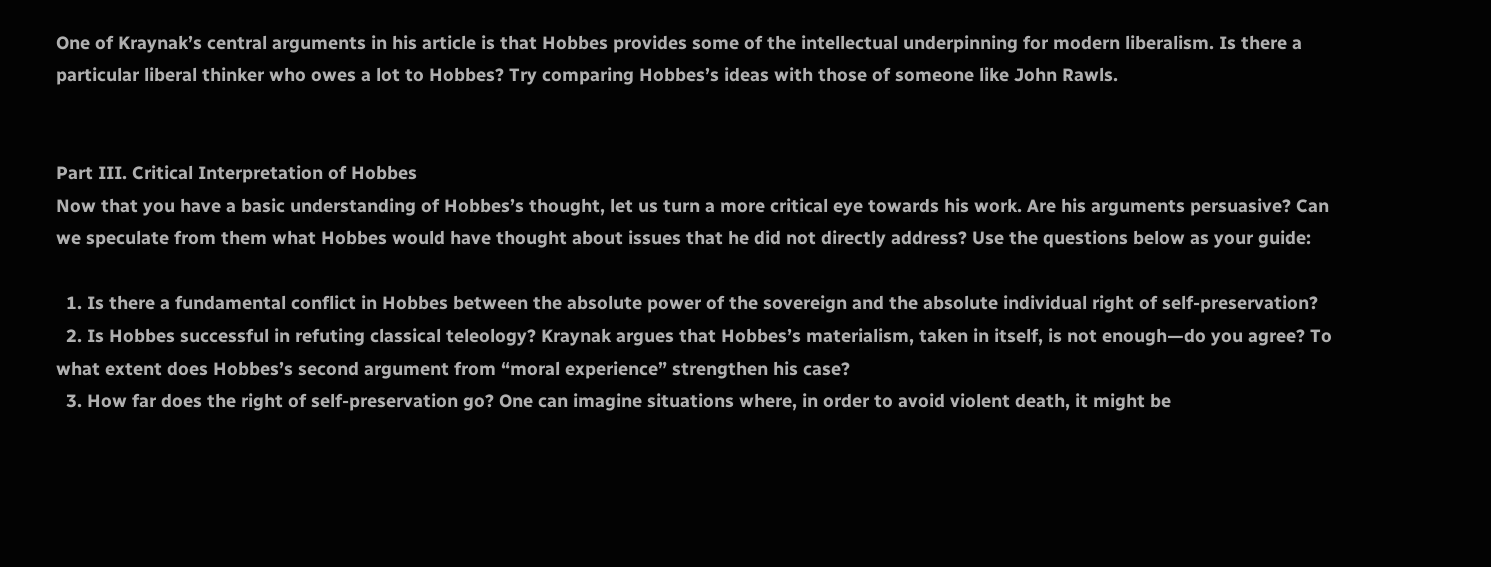One of Kraynak’s central arguments in his article is that Hobbes provides some of the intellectual underpinning for modern liberalism. Is there a particular liberal thinker who owes a lot to Hobbes? Try comparing Hobbes’s ideas with those of someone like John Rawls.


Part III. Critical Interpretation of Hobbes
Now that you have a basic understanding of Hobbes’s thought, let us turn a more critical eye towards his work. Are his arguments persuasive? Can we speculate from them what Hobbes would have thought about issues that he did not directly address? Use the questions below as your guide:

  1. Is there a fundamental conflict in Hobbes between the absolute power of the sovereign and the absolute individual right of self-preservation?
  2. Is Hobbes successful in refuting classical teleology? Kraynak argues that Hobbes’s materialism, taken in itself, is not enough—do you agree? To what extent does Hobbes’s second argument from “moral experience” strengthen his case?
  3. How far does the right of self-preservation go? One can imagine situations where, in order to avoid violent death, it might be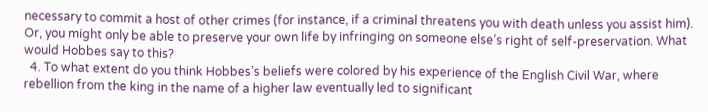necessary to commit a host of other crimes (for instance, if a criminal threatens you with death unless you assist him). Or, you might only be able to preserve your own life by infringing on someone else’s right of self-preservation. What would Hobbes say to this?
  4. To what extent do you think Hobbes’s beliefs were colored by his experience of the English Civil War, where rebellion from the king in the name of a higher law eventually led to significant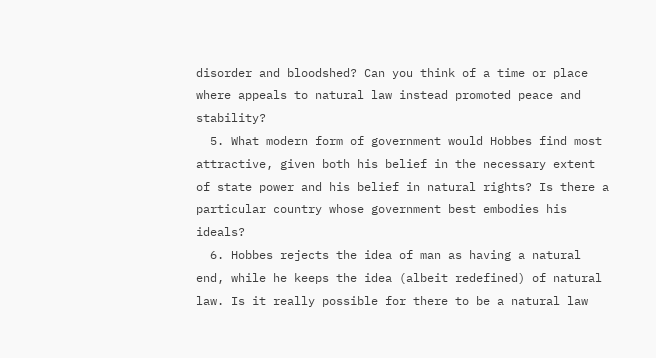disorder and bloodshed? Can you think of a time or place where appeals to natural law instead promoted peace and stability?
  5. What modern form of government would Hobbes find most attractive, given both his belief in the necessary extent of state power and his belief in natural rights? Is there a particular country whose government best embodies his ideals?
  6. Hobbes rejects the idea of man as having a natural end, while he keeps the idea (albeit redefined) of natural law. Is it really possible for there to be a natural law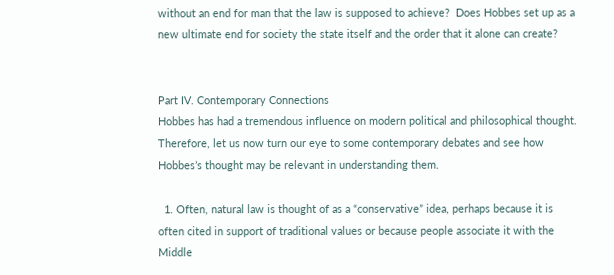without an end for man that the law is supposed to achieve?  Does Hobbes set up as a new ultimate end for society the state itself and the order that it alone can create?


Part IV. Contemporary Connections
Hobbes has had a tremendous influence on modern political and philosophical thought. Therefore, let us now turn our eye to some contemporary debates and see how Hobbes’s thought may be relevant in understanding them.

  1. Often, natural law is thought of as a “conservative” idea, perhaps because it is often cited in support of traditional values or because people associate it with the Middle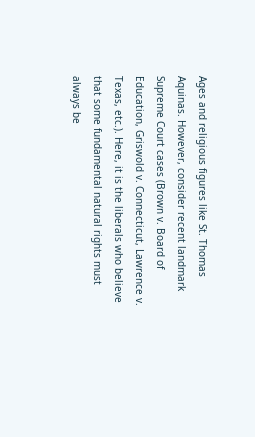Ages and religious figures like St. Thomas Aquinas. However, consider recent landmark Supreme Court cases (Brown v. Board of Education, Griswold v. Connecticut, Lawrence v. Texas, etc.). Here, it is the liberals who believe that some fundamental natural rights must always be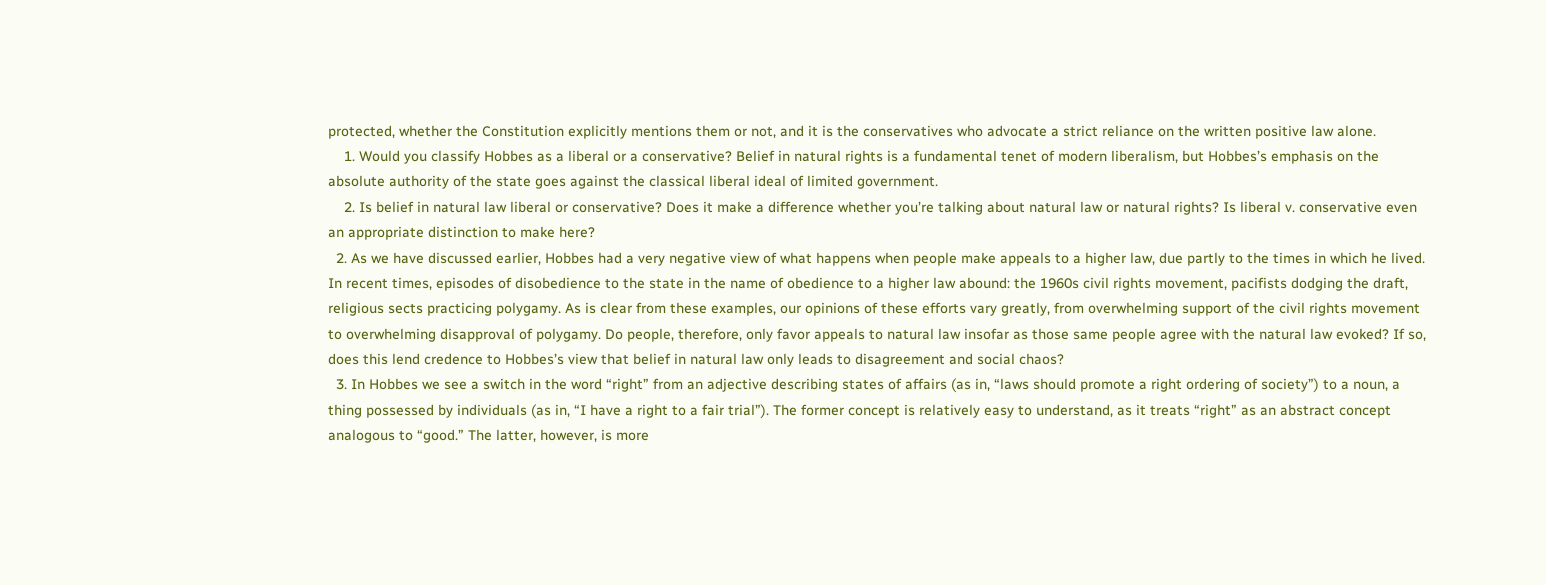protected, whether the Constitution explicitly mentions them or not, and it is the conservatives who advocate a strict reliance on the written positive law alone.
    1. Would you classify Hobbes as a liberal or a conservative? Belief in natural rights is a fundamental tenet of modern liberalism, but Hobbes’s emphasis on the absolute authority of the state goes against the classical liberal ideal of limited government.
    2. Is belief in natural law liberal or conservative? Does it make a difference whether you’re talking about natural law or natural rights? Is liberal v. conservative even an appropriate distinction to make here?
  2. As we have discussed earlier, Hobbes had a very negative view of what happens when people make appeals to a higher law, due partly to the times in which he lived. In recent times, episodes of disobedience to the state in the name of obedience to a higher law abound: the 1960s civil rights movement, pacifists dodging the draft, religious sects practicing polygamy. As is clear from these examples, our opinions of these efforts vary greatly, from overwhelming support of the civil rights movement to overwhelming disapproval of polygamy. Do people, therefore, only favor appeals to natural law insofar as those same people agree with the natural law evoked? If so, does this lend credence to Hobbes’s view that belief in natural law only leads to disagreement and social chaos?
  3. In Hobbes we see a switch in the word “right” from an adjective describing states of affairs (as in, “laws should promote a right ordering of society”) to a noun, a thing possessed by individuals (as in, “I have a right to a fair trial”). The former concept is relatively easy to understand, as it treats “right” as an abstract concept analogous to “good.” The latter, however, is more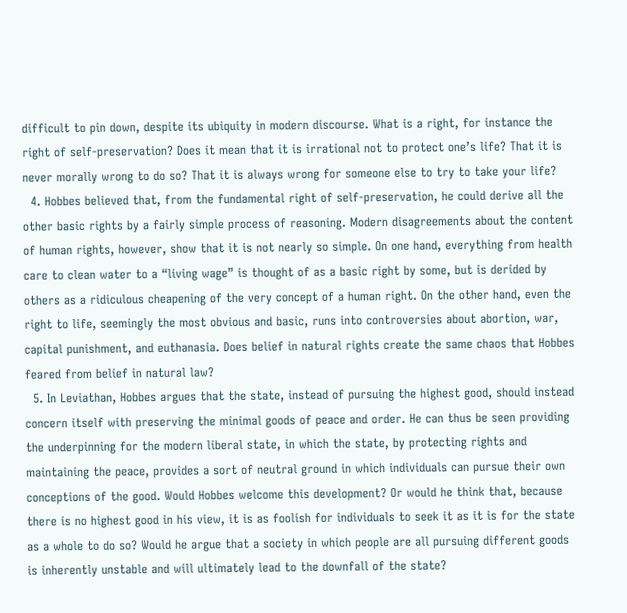difficult to pin down, despite its ubiquity in modern discourse. What is a right, for instance the right of self-preservation? Does it mean that it is irrational not to protect one’s life? That it is never morally wrong to do so? That it is always wrong for someone else to try to take your life?
  4. Hobbes believed that, from the fundamental right of self-preservation, he could derive all the other basic rights by a fairly simple process of reasoning. Modern disagreements about the content of human rights, however, show that it is not nearly so simple. On one hand, everything from health care to clean water to a “living wage” is thought of as a basic right by some, but is derided by others as a ridiculous cheapening of the very concept of a human right. On the other hand, even the right to life, seemingly the most obvious and basic, runs into controversies about abortion, war, capital punishment, and euthanasia. Does belief in natural rights create the same chaos that Hobbes feared from belief in natural law?
  5. In Leviathan, Hobbes argues that the state, instead of pursuing the highest good, should instead concern itself with preserving the minimal goods of peace and order. He can thus be seen providing the underpinning for the modern liberal state, in which the state, by protecting rights and maintaining the peace, provides a sort of neutral ground in which individuals can pursue their own conceptions of the good. Would Hobbes welcome this development? Or would he think that, because there is no highest good in his view, it is as foolish for individuals to seek it as it is for the state as a whole to do so? Would he argue that a society in which people are all pursuing different goods is inherently unstable and will ultimately lead to the downfall of the state?